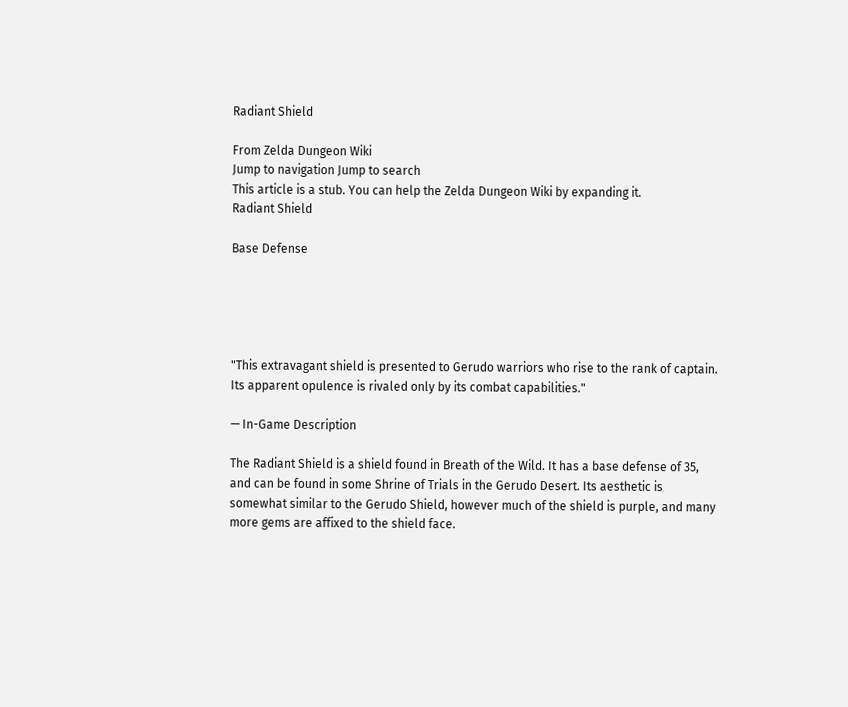Radiant Shield

From Zelda Dungeon Wiki
Jump to navigation Jump to search
This article is a stub. You can help the Zelda Dungeon Wiki by expanding it.
Radiant Shield

Base Defense





"This extravagant shield is presented to Gerudo warriors who rise to the rank of captain. Its apparent opulence is rivaled only by its combat capabilities."

— In-Game Description

The Radiant Shield is a shield found in Breath of the Wild. It has a base defense of 35, and can be found in some Shrine of Trials in the Gerudo Desert. Its aesthetic is somewhat similar to the Gerudo Shield, however much of the shield is purple, and many more gems are affixed to the shield face.